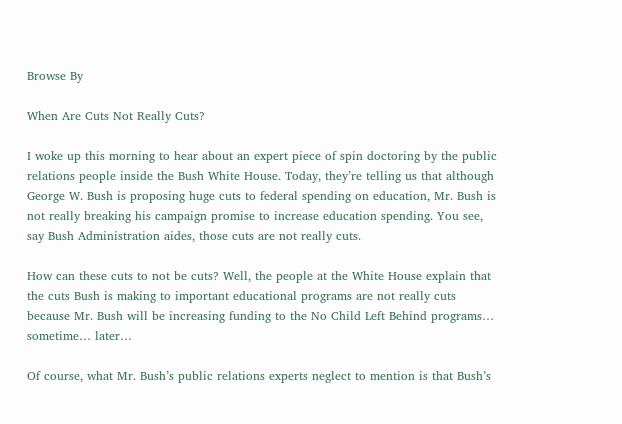Browse By

When Are Cuts Not Really Cuts?

I woke up this morning to hear about an expert piece of spin doctoring by the public relations people inside the Bush White House. Today, they’re telling us that although George W. Bush is proposing huge cuts to federal spending on education, Mr. Bush is not really breaking his campaign promise to increase education spending. You see, say Bush Administration aides, those cuts are not really cuts.

How can these cuts to not be cuts? Well, the people at the White House explain that the cuts Bush is making to important educational programs are not really cuts because Mr. Bush will be increasing funding to the No Child Left Behind programs… sometime… later…

Of course, what Mr. Bush’s public relations experts neglect to mention is that Bush’s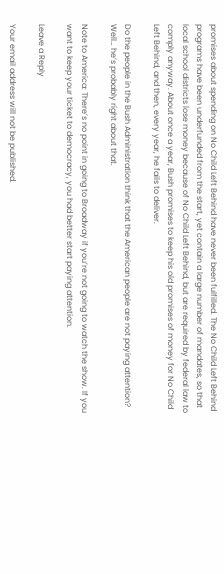promises about spending on No Child Left Behind have never been fulfilled. The No Child Left Behind programs have been underfunded from the start, yet contain a large number of mandates, so that local school districts lose money because of No Child Left Behind, but are required by federal law to comply anyway. About once a year, Bush promises to keep his old promises of money for No Child Left Behind, and then, every year, he fails to deliver.

Do the people in the Bush Administration think that the American people are not paying attention? Well… he’s probably right about that.

Note to America: There’s no point in going to Broadway if you’re not going to watch the show. If you want to keep your ticket to democracy, you had better start paying attention.

Leave a Reply

Your email address will not be published.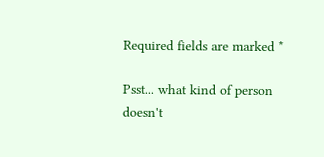Required fields are marked *

Psst... what kind of person doesn't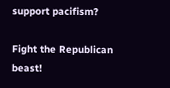support pacifism?

Fight the Republican beast!